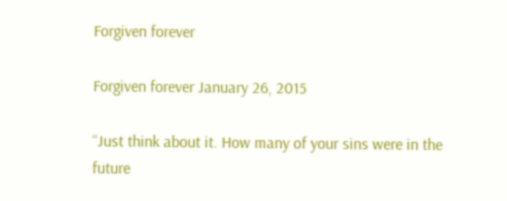Forgiven forever

Forgiven forever January 26, 2015

“Just think about it. How many of your sins were in the future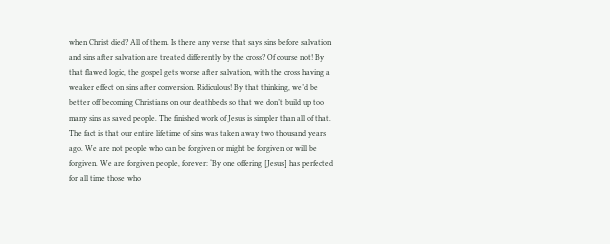when Christ died? All of them. Is there any verse that says sins before salvation and sins after salvation are treated differently by the cross? Of course not! By that flawed logic, the gospel gets worse after salvation, with the cross having a weaker effect on sins after conversion. Ridiculous! By that thinking, we’d be better off becoming Christians on our deathbeds so that we don’t build up too many sins as saved people. The finished work of Jesus is simpler than all of that. The fact is that our entire lifetime of sins was taken away two thousand years ago. We are not people who can be forgiven or might be forgiven or will be forgiven. We are forgiven people, forever: ‘By one offering [Jesus] has perfected for all time those who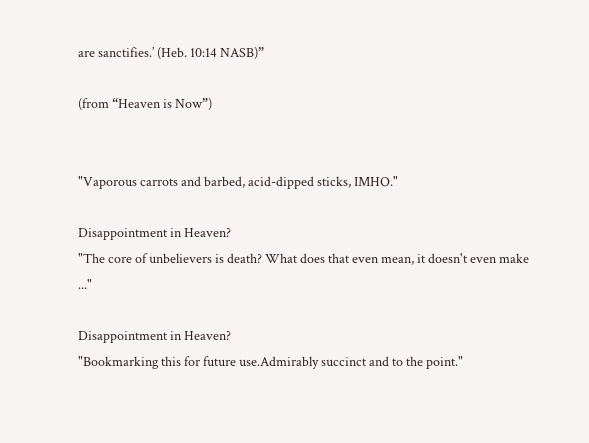are sanctifies.’ (Heb. 10:14 NASB)”

(from “Heaven is Now”)


"Vaporous carrots and barbed, acid-dipped sticks, IMHO."

Disappointment in Heaven?
"The core of unbelievers is death? What does that even mean, it doesn't even make ..."

Disappointment in Heaven?
"Bookmarking this for future use.Admirably succinct and to the point."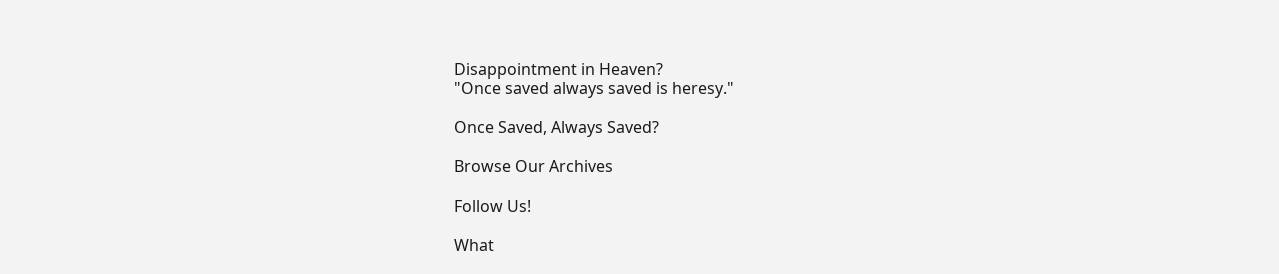Disappointment in Heaven?
"Once saved always saved is heresy."

Once Saved, Always Saved?

Browse Our Archives

Follow Us!

What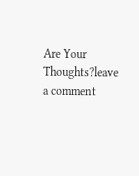Are Your Thoughts?leave a comment